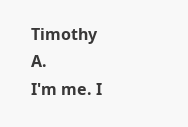Timothy A.
I'm me. I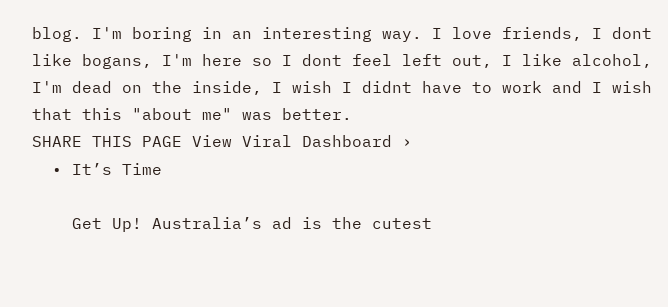blog. I'm boring in an interesting way. I love friends, I dont like bogans, I'm here so I dont feel left out, I like alcohol, I'm dead on the inside, I wish I didnt have to work and I wish that this "about me" was better.
SHARE THIS PAGE View Viral Dashboard ›
  • It’s Time

    Get Up! Australia’s ad is the cutest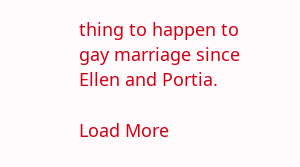thing to happen to gay marriage since Ellen and Portia.

Load More